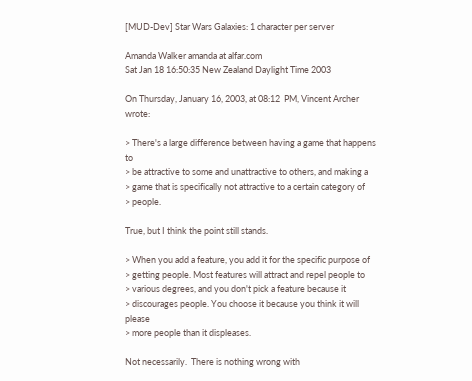[MUD-Dev] Star Wars Galaxies: 1 character per server

Amanda Walker amanda at alfar.com
Sat Jan 18 16:50:35 New Zealand Daylight Time 2003

On Thursday, January 16, 2003, at 08:12  PM, Vincent Archer wrote:

> There's a large difference between having a game that happens to
> be attractive to some and unattractive to others, and making a
> game that is specifically not attractive to a certain category of
> people.

True, but I think the point still stands.

> When you add a feature, you add it for the specific purpose of
> getting people. Most features will attract and repel people to
> various degrees, and you don't pick a feature because it
> discourages people. You choose it because you think it will please
> more people than it displeases.

Not necessarily.  There is nothing wrong with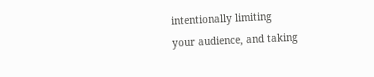intentionally limiting
your audience, and taking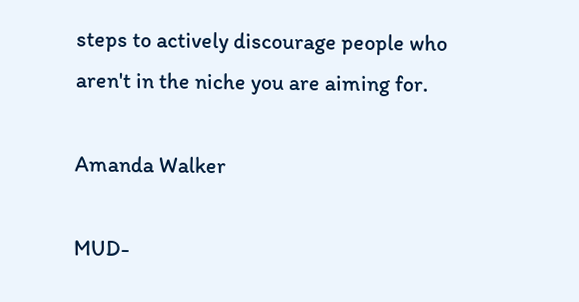steps to actively discourage people who
aren't in the niche you are aiming for.

Amanda Walker

MUD-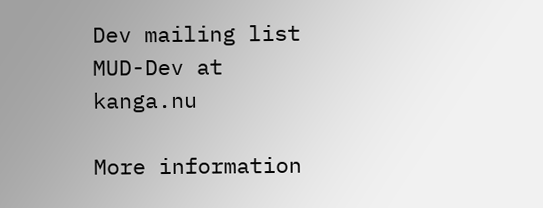Dev mailing list
MUD-Dev at kanga.nu

More information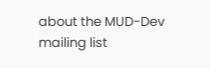about the MUD-Dev mailing list